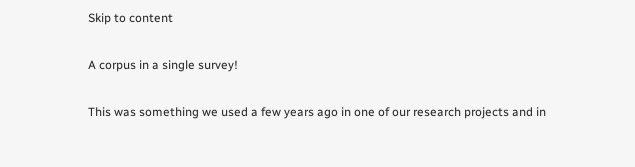Skip to content

A corpus in a single survey!

This was something we used a few years ago in one of our research projects and in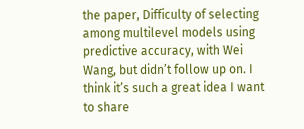the paper, Difficulty of selecting among multilevel models using predictive accuracy, with Wei Wang, but didn’t follow up on. I think it’s such a great idea I want to share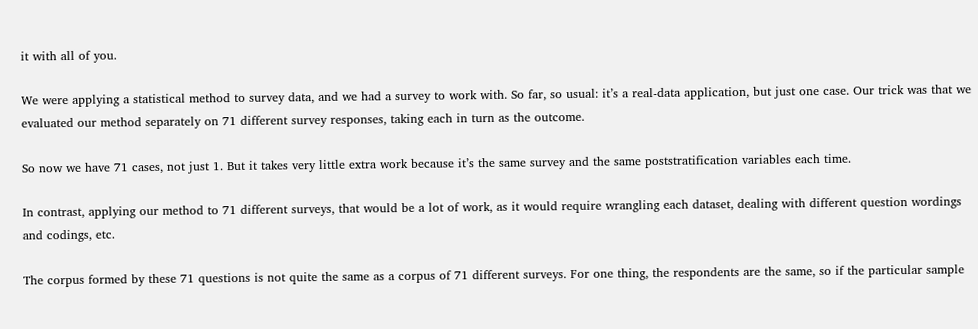it with all of you.

We were applying a statistical method to survey data, and we had a survey to work with. So far, so usual: it’s a real-data application, but just one case. Our trick was that we evaluated our method separately on 71 different survey responses, taking each in turn as the outcome.

So now we have 71 cases, not just 1. But it takes very little extra work because it’s the same survey and the same poststratification variables each time.

In contrast, applying our method to 71 different surveys, that would be a lot of work, as it would require wrangling each dataset, dealing with different question wordings and codings, etc.

The corpus formed by these 71 questions is not quite the same as a corpus of 71 different surveys. For one thing, the respondents are the same, so if the particular sample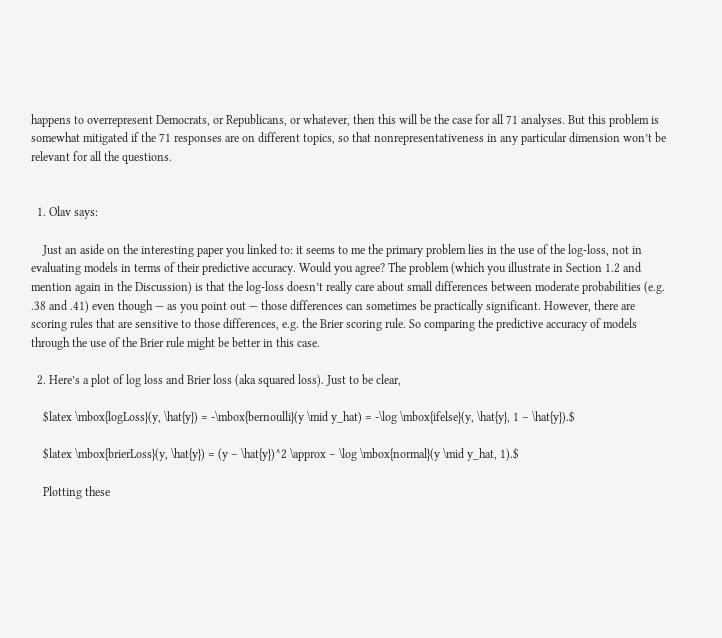happens to overrepresent Democrats, or Republicans, or whatever, then this will be the case for all 71 analyses. But this problem is somewhat mitigated if the 71 responses are on different topics, so that nonrepresentativeness in any particular dimension won’t be relevant for all the questions.


  1. Olav says:

    Just an aside on the interesting paper you linked to: it seems to me the primary problem lies in the use of the log-loss, not in evaluating models in terms of their predictive accuracy. Would you agree? The problem (which you illustrate in Section 1.2 and mention again in the Discussion) is that the log-loss doesn’t really care about small differences between moderate probabilities (e.g. .38 and .41) even though — as you point out — those differences can sometimes be practically significant. However, there are scoring rules that are sensitive to those differences, e.g. the Brier scoring rule. So comparing the predictive accuracy of models through the use of the Brier rule might be better in this case.

  2. Here’s a plot of log loss and Brier loss (aka squared loss). Just to be clear,

    $latex \mbox{logLoss}(y, \hat{y}) = -\mbox{bernoulli}(y \mid y_hat) = -\log \mbox{ifelse}(y, \hat{y}, 1 – \hat{y}).$

    $latex \mbox{brierLoss}(y, \hat{y}) = (y – \hat{y})^2 \approx – \log \mbox{normal}(y \mid y_hat, 1).$

    Plotting these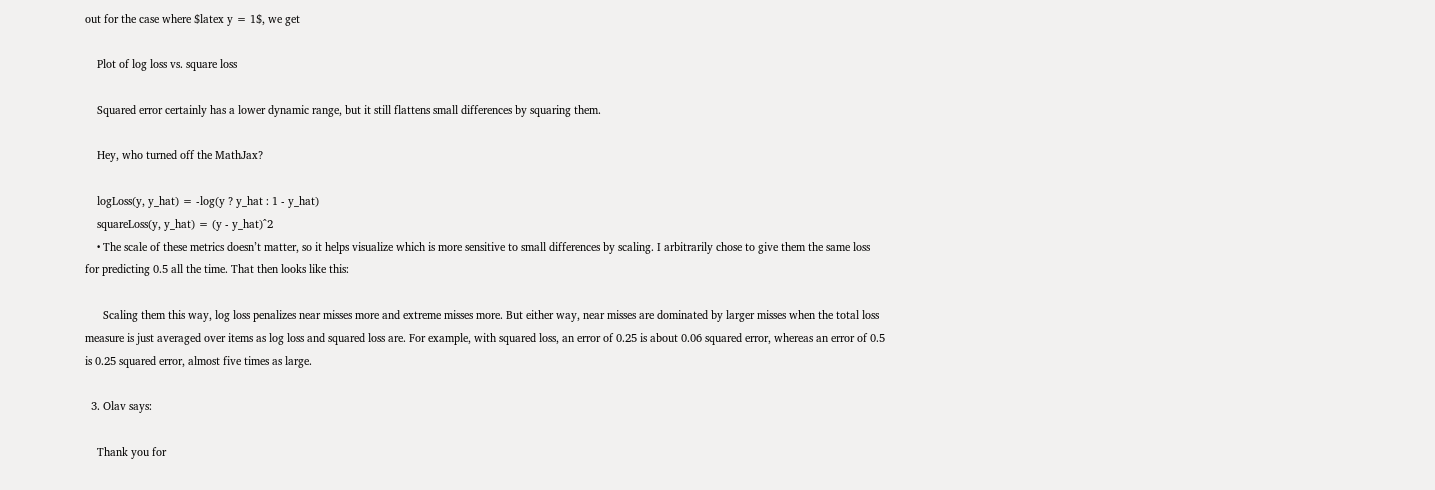out for the case where $latex y = 1$, we get

    Plot of log loss vs. square loss

    Squared error certainly has a lower dynamic range, but it still flattens small differences by squaring them.

    Hey, who turned off the MathJax?

    logLoss(y, y_hat) = -log(y ? y_hat : 1 - y_hat)
    squareLoss(y, y_hat) = (y - y_hat)^2
    • The scale of these metrics doesn’t matter, so it helps visualize which is more sensitive to small differences by scaling. I arbitrarily chose to give them the same loss for predicting 0.5 all the time. That then looks like this:

      Scaling them this way, log loss penalizes near misses more and extreme misses more. But either way, near misses are dominated by larger misses when the total loss measure is just averaged over items as log loss and squared loss are. For example, with squared loss, an error of 0.25 is about 0.06 squared error, whereas an error of 0.5 is 0.25 squared error, almost five times as large.

  3. Olav says:

    Thank you for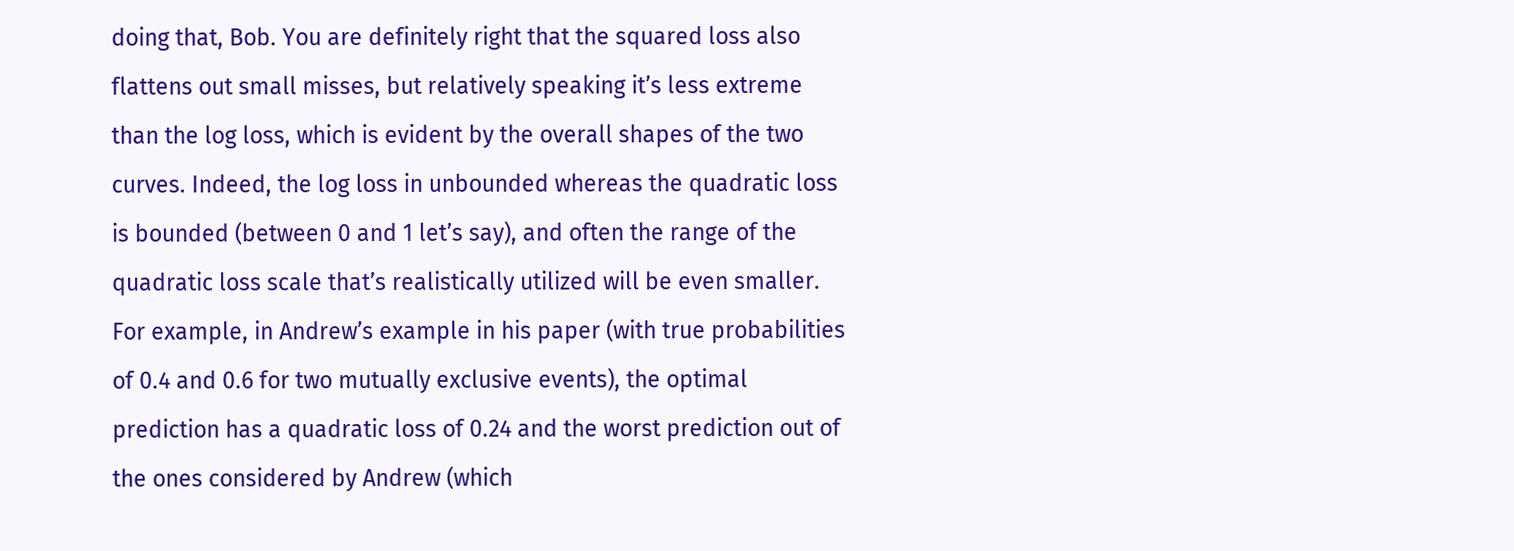doing that, Bob. You are definitely right that the squared loss also flattens out small misses, but relatively speaking it’s less extreme than the log loss, which is evident by the overall shapes of the two curves. Indeed, the log loss in unbounded whereas the quadratic loss is bounded (between 0 and 1 let’s say), and often the range of the quadratic loss scale that’s realistically utilized will be even smaller. For example, in Andrew’s example in his paper (with true probabilities of 0.4 and 0.6 for two mutually exclusive events), the optimal prediction has a quadratic loss of 0.24 and the worst prediction out of the ones considered by Andrew (which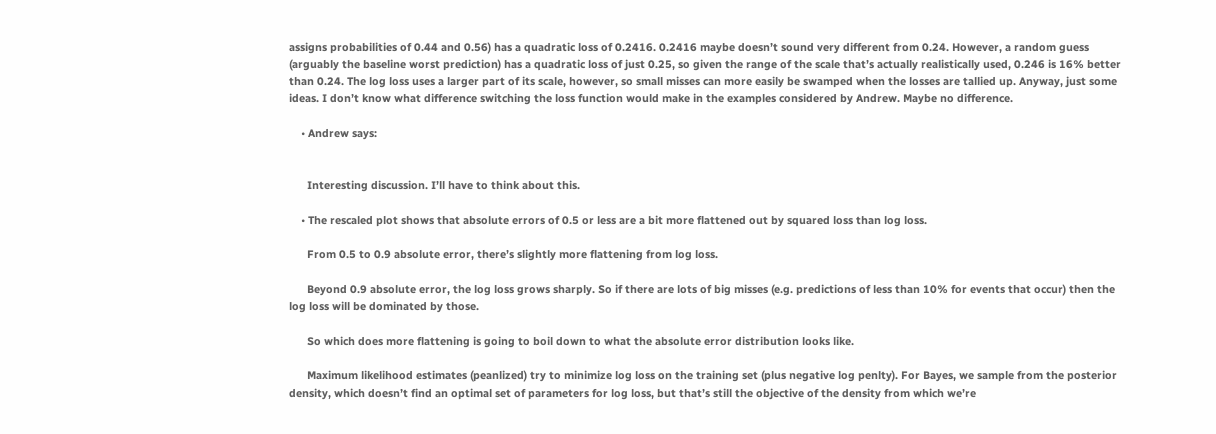assigns probabilities of 0.44 and 0.56) has a quadratic loss of 0.2416. 0.2416 maybe doesn’t sound very different from 0.24. However, a random guess (arguably the baseline worst prediction) has a quadratic loss of just 0.25, so given the range of the scale that’s actually realistically used, 0.246 is 16% better than 0.24. The log loss uses a larger part of its scale, however, so small misses can more easily be swamped when the losses are tallied up. Anyway, just some ideas. I don’t know what difference switching the loss function would make in the examples considered by Andrew. Maybe no difference.

    • Andrew says:


      Interesting discussion. I’ll have to think about this.

    • The rescaled plot shows that absolute errors of 0.5 or less are a bit more flattened out by squared loss than log loss.

      From 0.5 to 0.9 absolute error, there’s slightly more flattening from log loss.

      Beyond 0.9 absolute error, the log loss grows sharply. So if there are lots of big misses (e.g. predictions of less than 10% for events that occur) then the log loss will be dominated by those.

      So which does more flattening is going to boil down to what the absolute error distribution looks like.

      Maximum likelihood estimates (peanlized) try to minimize log loss on the training set (plus negative log penlty). For Bayes, we sample from the posterior density, which doesn’t find an optimal set of parameters for log loss, but that’s still the objective of the density from which we’re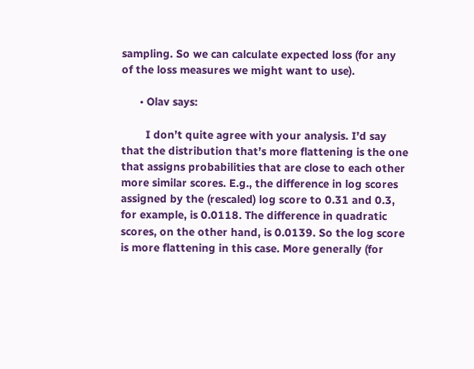sampling. So we can calculate expected loss (for any of the loss measures we might want to use).

      • Olav says:

        I don’t quite agree with your analysis. I’d say that the distribution that’s more flattening is the one that assigns probabilities that are close to each other more similar scores. E.g., the difference in log scores assigned by the (rescaled) log score to 0.31 and 0.3, for example, is 0.0118. The difference in quadratic scores, on the other hand, is 0.0139. So the log score is more flattening in this case. More generally (for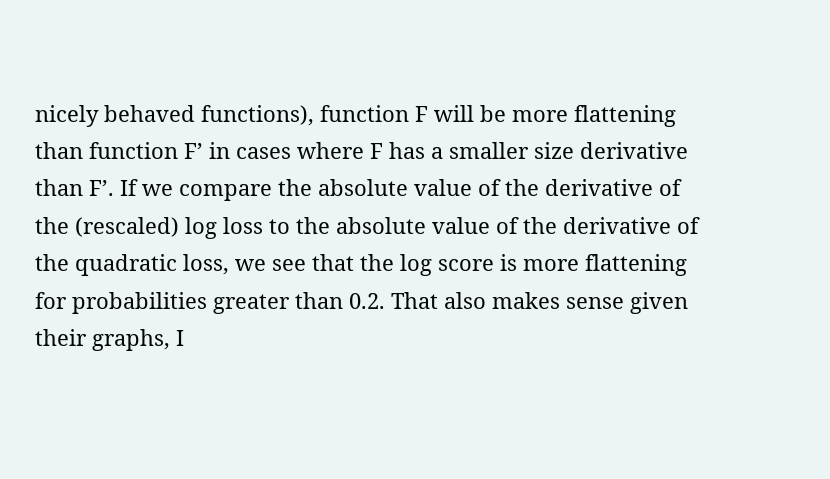nicely behaved functions), function F will be more flattening than function F’ in cases where F has a smaller size derivative than F’. If we compare the absolute value of the derivative of the (rescaled) log loss to the absolute value of the derivative of the quadratic loss, we see that the log score is more flattening for probabilities greater than 0.2. That also makes sense given their graphs, I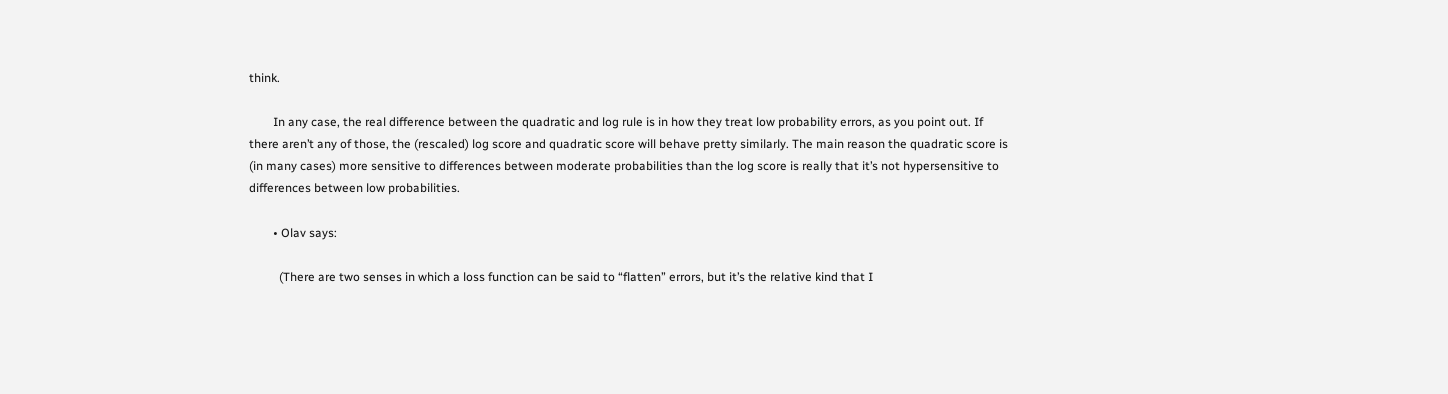think.

        In any case, the real difference between the quadratic and log rule is in how they treat low probability errors, as you point out. If there aren’t any of those, the (rescaled) log score and quadratic score will behave pretty similarly. The main reason the quadratic score is (in many cases) more sensitive to differences between moderate probabilities than the log score is really that it’s not hypersensitive to differences between low probabilities.

        • Olav says:

          (There are two senses in which a loss function can be said to “flatten” errors, but it’s the relative kind that I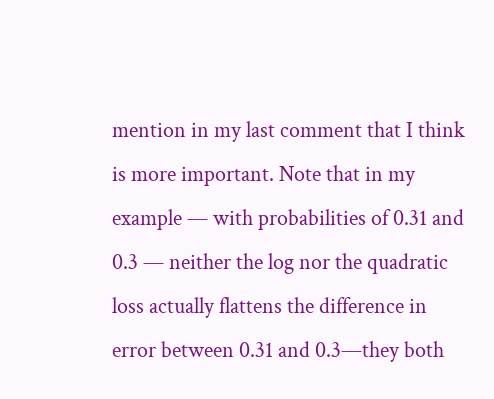mention in my last comment that I think is more important. Note that in my example — with probabilities of 0.31 and 0.3 — neither the log nor the quadratic loss actually flattens the difference in error between 0.31 and 0.3—they both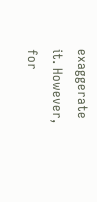exaggerate it. However, for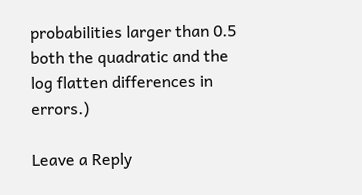probabilities larger than 0.5 both the quadratic and the log flatten differences in errors.)

Leave a Reply